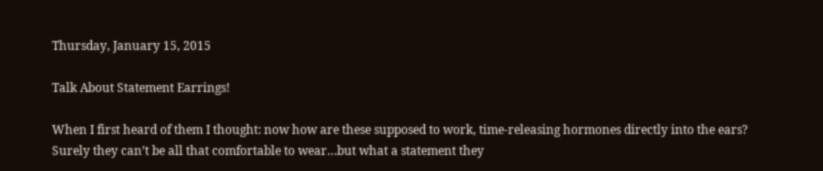Thursday, January 15, 2015

Talk About Statement Earrings!

When I first heard of them I thought: now how are these supposed to work, time-releasing hormones directly into the ears?  Surely they can’t be all that comfortable to wear…but what a statement they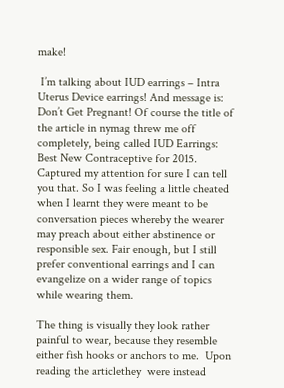make!

 I’m talking about IUD earrings – Intra Uterus Device earrings! And message is: Don’t Get Pregnant! Of course the title of the article in nymag threw me off completely, being called IUD Earrings: Best New Contraceptive for 2015.  Captured my attention for sure I can tell you that. So I was feeling a little cheated when I learnt they were meant to be conversation pieces whereby the wearer may preach about either abstinence or responsible sex. Fair enough, but I still prefer conventional earrings and I can evangelize on a wider range of topics while wearing them.

The thing is visually they look rather painful to wear, because they resemble either fish hooks or anchors to me.  Upon reading the articlethey  were instead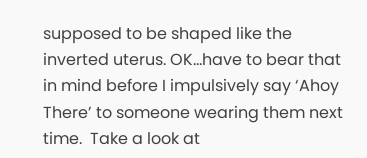supposed to be shaped like the inverted uterus. OK…have to bear that in mind before I impulsively say ‘Ahoy There’ to someone wearing them next time.  Take a look at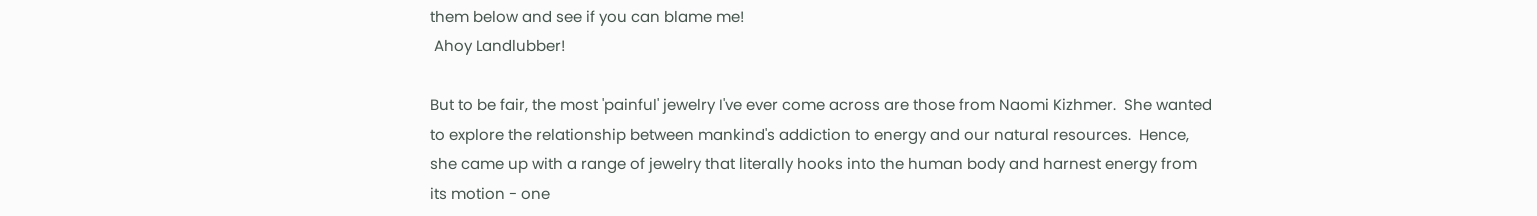them below and see if you can blame me!
 Ahoy Landlubber!

But to be fair, the most 'painful' jewelry I've ever come across are those from Naomi Kizhmer.  She wanted to explore the relationship between mankind's addiction to energy and our natural resources.  Hence, she came up with a range of jewelry that literally hooks into the human body and harnest energy from its motion - one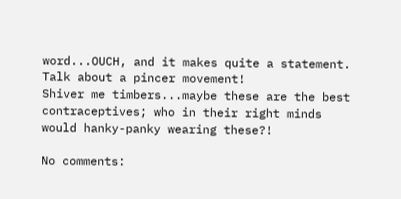word...OUCH, and it makes quite a statement.  Talk about a pincer movement!
Shiver me timbers...maybe these are the best contraceptives; who in their right minds would hanky-panky wearing these?!

No comments: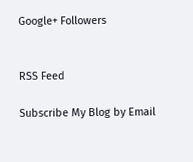Google+ Followers


RSS Feed

Subscribe My Blog by Email